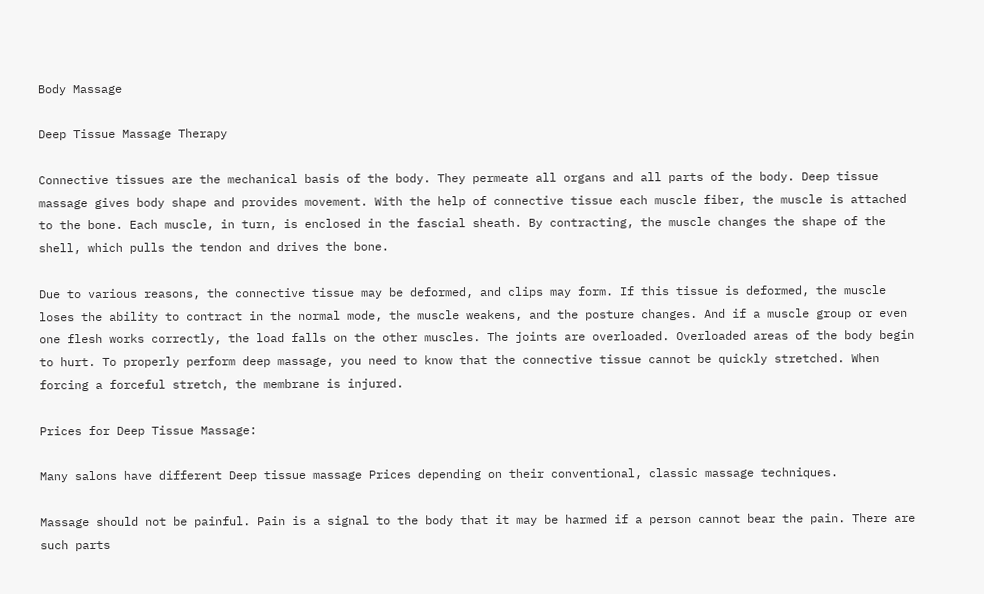Body Massage

Deep Tissue Massage Therapy

Connective tissues are the mechanical basis of the body. They permeate all organs and all parts of the body. Deep tissue massage gives body shape and provides movement. With the help of connective tissue each muscle fiber, the muscle is attached to the bone. Each muscle, in turn, is enclosed in the fascial sheath. By contracting, the muscle changes the shape of the shell, which pulls the tendon and drives the bone.

Due to various reasons, the connective tissue may be deformed, and clips may form. If this tissue is deformed, the muscle loses the ability to contract in the normal mode, the muscle weakens, and the posture changes. And if a muscle group or even one flesh works correctly, the load falls on the other muscles. The joints are overloaded. Overloaded areas of the body begin to hurt. To properly perform deep massage, you need to know that the connective tissue cannot be quickly stretched. When forcing a forceful stretch, the membrane is injured.

Prices for Deep Tissue Massage:

Many salons have different Deep tissue massage Prices depending on their conventional, classic massage techniques.

Massage should not be painful. Pain is a signal to the body that it may be harmed if a person cannot bear the pain. There are such parts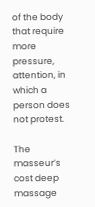of the body that require more pressure, attention, in which a person does not protest.

The masseur’s cost deep massage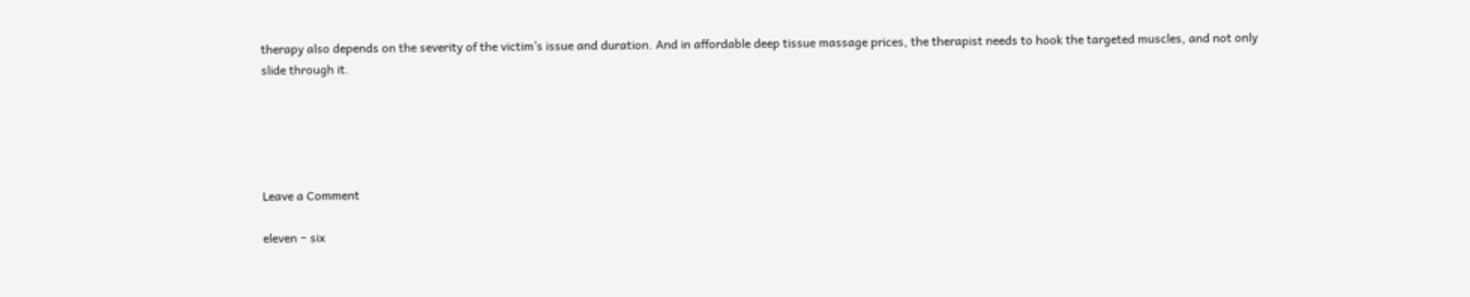therapy also depends on the severity of the victim’s issue and duration. And in affordable deep tissue massage prices, the therapist needs to hook the targeted muscles, and not only slide through it.





Leave a Comment

eleven − six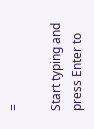=

Start typing and press Enter to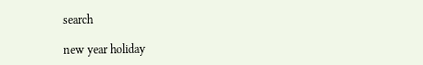search

new year holiday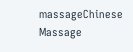massageChinese Massage